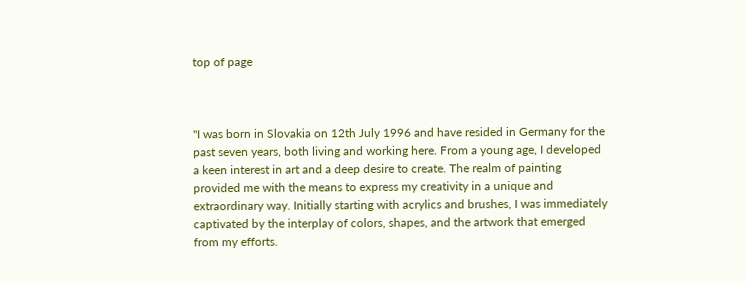top of page



"I was born in Slovakia on 12th July 1996 and have resided in Germany for the past seven years, both living and working here. From a young age, I developed a keen interest in art and a deep desire to create. The realm of painting provided me with the means to express my creativity in a unique and extraordinary way. Initially starting with acrylics and brushes, I was immediately captivated by the interplay of colors, shapes, and the artwork that emerged from my efforts.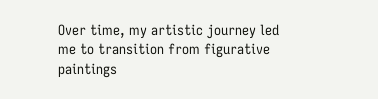Over time, my artistic journey led me to transition from figurative paintings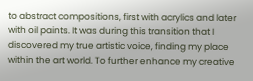to abstract compositions, first with acrylics and later with oil paints. It was during this transition that I discovered my true artistic voice, finding my place within the art world. To further enhance my creative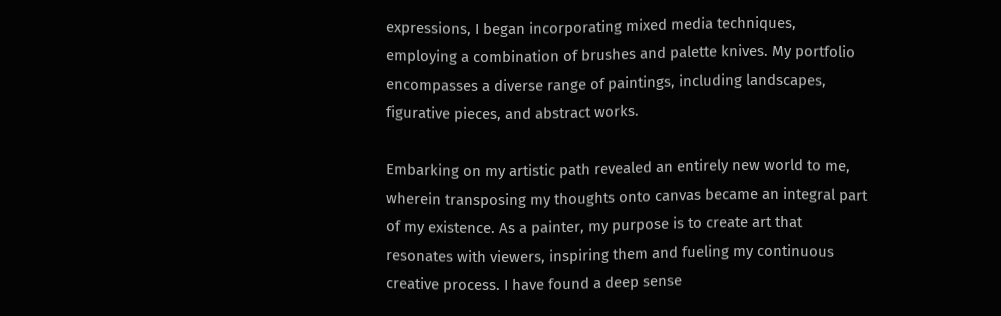expressions, I began incorporating mixed media techniques, employing a combination of brushes and palette knives. My portfolio encompasses a diverse range of paintings, including landscapes, figurative pieces, and abstract works.

Embarking on my artistic path revealed an entirely new world to me, wherein transposing my thoughts onto canvas became an integral part of my existence. As a painter, my purpose is to create art that resonates with viewers, inspiring them and fueling my continuous creative process. I have found a deep sense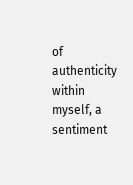of authenticity within myself, a sentiment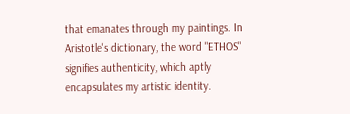that emanates through my paintings. In Aristotle's dictionary, the word "ETHOS" signifies authenticity, which aptly encapsulates my artistic identity.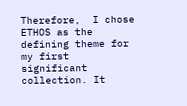Therefore,  I chose ETHOS as the defining theme for my first significant collection. It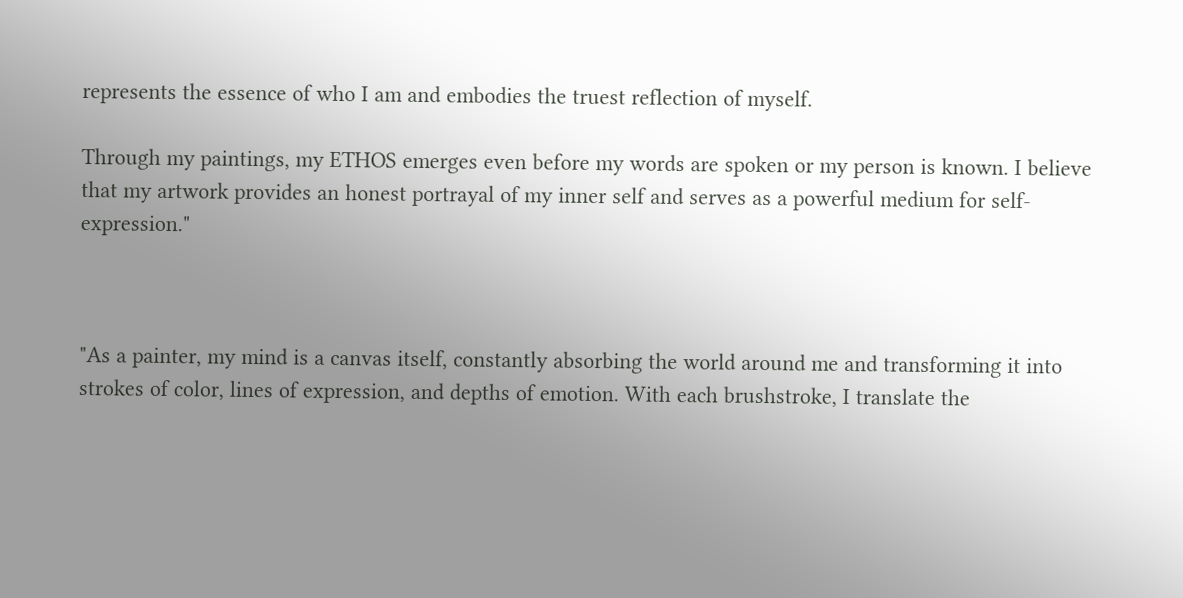represents the essence of who I am and embodies the truest reflection of myself.

Through my paintings, my ETHOS emerges even before my words are spoken or my person is known. I believe that my artwork provides an honest portrayal of my inner self and serves as a powerful medium for self-expression."



"As a painter, my mind is a canvas itself, constantly absorbing the world around me and transforming it into strokes of color, lines of expression, and depths of emotion. With each brushstroke, I translate the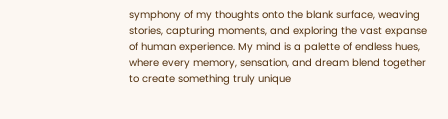symphony of my thoughts onto the blank surface, weaving stories, capturing moments, and exploring the vast expanse of human experience. My mind is a palette of endless hues, where every memory, sensation, and dream blend together to create something truly unique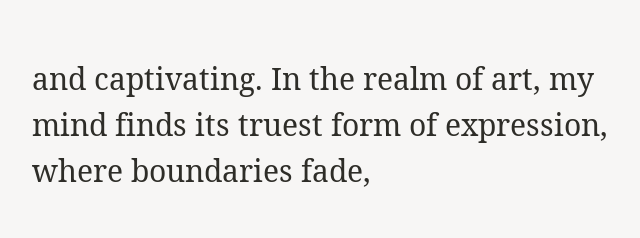and captivating. In the realm of art, my mind finds its truest form of expression, where boundaries fade,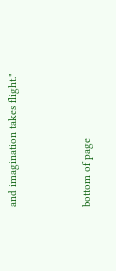and imagination takes flight."



bottom of page